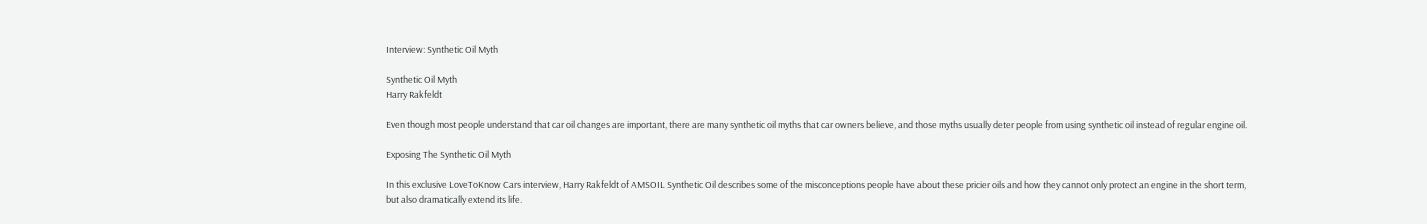Interview: Synthetic Oil Myth

Synthetic Oil Myth
Harry Rakfeldt

Even though most people understand that car oil changes are important, there are many synthetic oil myths that car owners believe, and those myths usually deter people from using synthetic oil instead of regular engine oil.

Exposing The Synthetic Oil Myth

In this exclusive LoveToKnow Cars interview, Harry Rakfeldt of AMSOIL Synthetic Oil describes some of the misconceptions people have about these pricier oils and how they cannot only protect an engine in the short term, but also dramatically extend its life.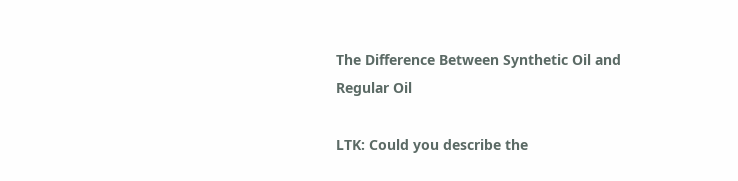The Difference Between Synthetic Oil and Regular Oil

LTK: Could you describe the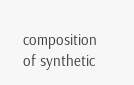composition of synthetic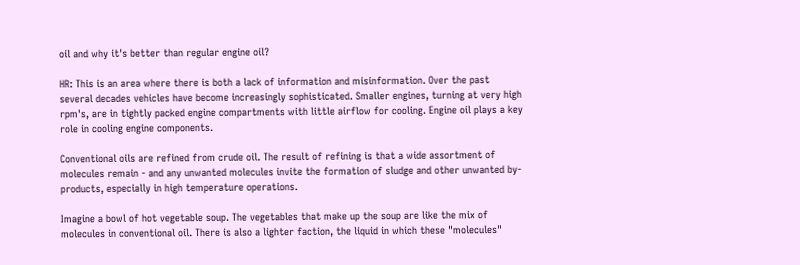oil and why it's better than regular engine oil?

HR: This is an area where there is both a lack of information and misinformation. Over the past several decades vehicles have become increasingly sophisticated. Smaller engines, turning at very high rpm's, are in tightly packed engine compartments with little airflow for cooling. Engine oil plays a key role in cooling engine components.

Conventional oils are refined from crude oil. The result of refining is that a wide assortment of molecules remain - and any unwanted molecules invite the formation of sludge and other unwanted by-products, especially in high temperature operations.

Imagine a bowl of hot vegetable soup. The vegetables that make up the soup are like the mix of molecules in conventional oil. There is also a lighter faction, the liquid in which these "molecules"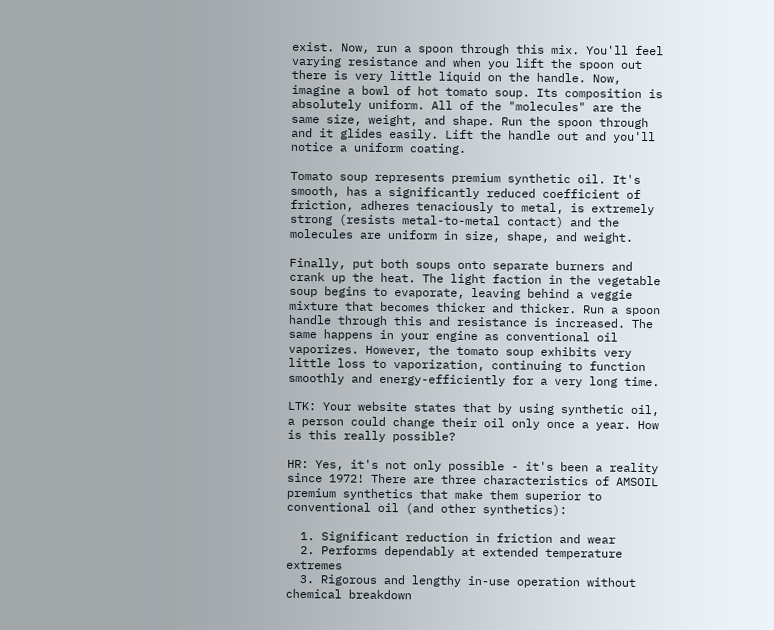exist. Now, run a spoon through this mix. You'll feel varying resistance and when you lift the spoon out there is very little liquid on the handle. Now, imagine a bowl of hot tomato soup. Its composition is absolutely uniform. All of the "molecules" are the same size, weight, and shape. Run the spoon through and it glides easily. Lift the handle out and you'll notice a uniform coating.

Tomato soup represents premium synthetic oil. It's smooth, has a significantly reduced coefficient of friction, adheres tenaciously to metal, is extremely strong (resists metal-to-metal contact) and the molecules are uniform in size, shape, and weight.

Finally, put both soups onto separate burners and crank up the heat. The light faction in the vegetable soup begins to evaporate, leaving behind a veggie mixture that becomes thicker and thicker. Run a spoon handle through this and resistance is increased. The same happens in your engine as conventional oil vaporizes. However, the tomato soup exhibits very little loss to vaporization, continuing to function smoothly and energy-efficiently for a very long time.

LTK: Your website states that by using synthetic oil, a person could change their oil only once a year. How is this really possible?

HR: Yes, it's not only possible - it's been a reality since 1972! There are three characteristics of AMSOIL premium synthetics that make them superior to conventional oil (and other synthetics):

  1. Significant reduction in friction and wear
  2. Performs dependably at extended temperature extremes
  3. Rigorous and lengthy in-use operation without chemical breakdown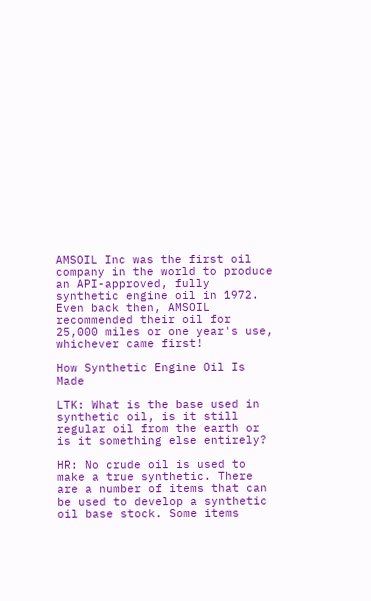AMSOIL Inc was the first oil company in the world to produce an API-approved, fully synthetic engine oil in 1972. Even back then, AMSOIL recommended their oil for 25,000 miles or one year's use, whichever came first!

How Synthetic Engine Oil Is Made

LTK: What is the base used in synthetic oil, is it still regular oil from the earth or is it something else entirely?

HR: No crude oil is used to make a true synthetic. There are a number of items that can be used to develop a synthetic oil base stock. Some items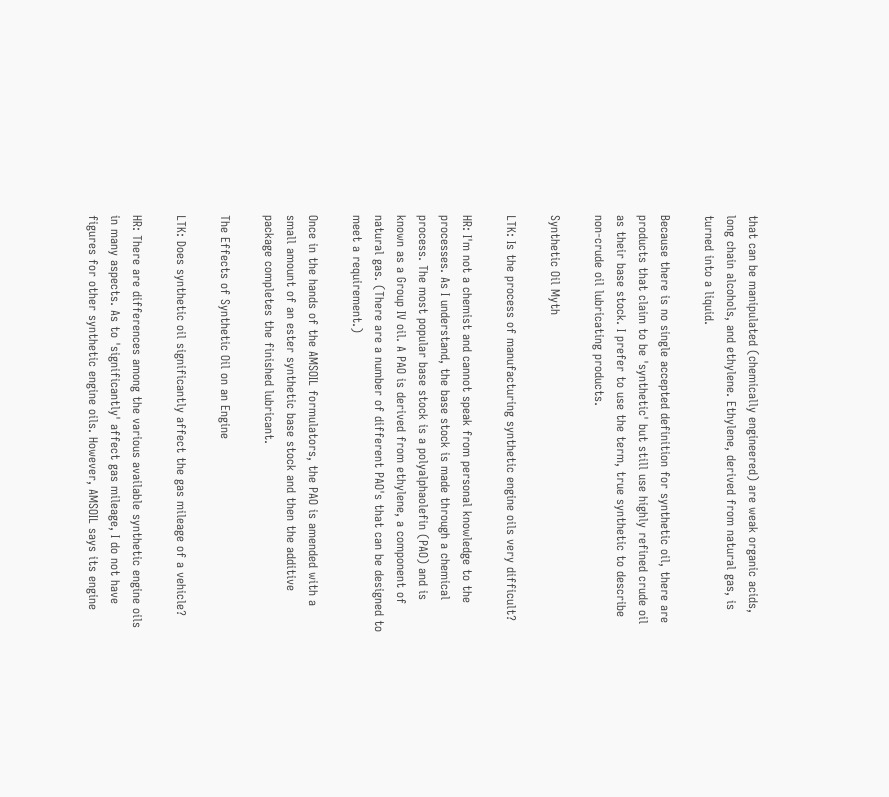that can be manipulated (chemically engineered) are weak organic acids, long chain alcohols, and ethylene. Ethylene, derived from natural gas, is turned into a liquid.

Because there is no single accepted definition for synthetic oil, there are products that claim to be 'synthetic' but still use highly refined crude oil as their base stock. I prefer to use the term, true synthetic to describe non-crude oil lubricating products.

Synthetic Oil Myth

LTK: Is the process of manufacturing synthetic engine oils very difficult?

HR: I'm not a chemist and cannot speak from personal knowledge to the processes. As I understand, the base stock is made through a chemical process. The most popular base stock is a polyalphaolefin (PAO) and is known as a Group IV oil. A PAO is derived from ethylene, a component of natural gas. (There are a number of different PAO's that can be designed to meet a requirement.)

Once in the hands of the AMSOIL formulators, the PAO is amended with a small amount of an ester synthetic base stock and then the additive package completes the finished lubricant.

The Effects of Synthetic Oil on an Engine

LTK: Does synthetic oil significantly affect the gas mileage of a vehicle?

HR: There are differences among the various available synthetic engine oils in many aspects. As to 'significantly' affect gas mileage, I do not have figures for other synthetic engine oils. However, AMSOIL says its engine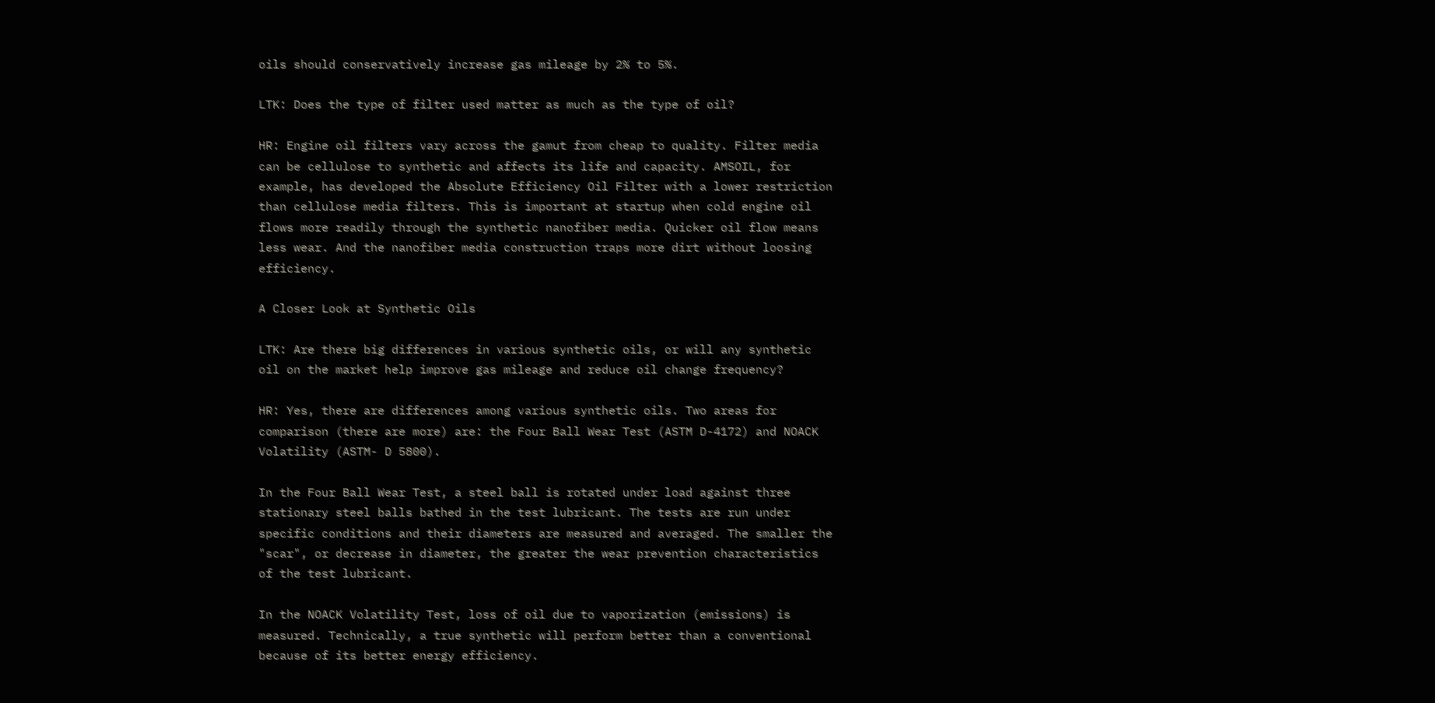oils should conservatively increase gas mileage by 2% to 5%.

LTK: Does the type of filter used matter as much as the type of oil?

HR: Engine oil filters vary across the gamut from cheap to quality. Filter media can be cellulose to synthetic and affects its life and capacity. AMSOIL, for example, has developed the Absolute Efficiency Oil Filter with a lower restriction than cellulose media filters. This is important at startup when cold engine oil flows more readily through the synthetic nanofiber media. Quicker oil flow means less wear. And the nanofiber media construction traps more dirt without loosing efficiency.

A Closer Look at Synthetic Oils

LTK: Are there big differences in various synthetic oils, or will any synthetic oil on the market help improve gas mileage and reduce oil change frequency?

HR: Yes, there are differences among various synthetic oils. Two areas for comparison (there are more) are: the Four Ball Wear Test (ASTM D-4172) and NOACK Volatility (ASTM- D 5800).

In the Four Ball Wear Test, a steel ball is rotated under load against three stationary steel balls bathed in the test lubricant. The tests are run under specific conditions and their diameters are measured and averaged. The smaller the "scar", or decrease in diameter, the greater the wear prevention characteristics of the test lubricant.

In the NOACK Volatility Test, loss of oil due to vaporization (emissions) is measured. Technically, a true synthetic will perform better than a conventional because of its better energy efficiency.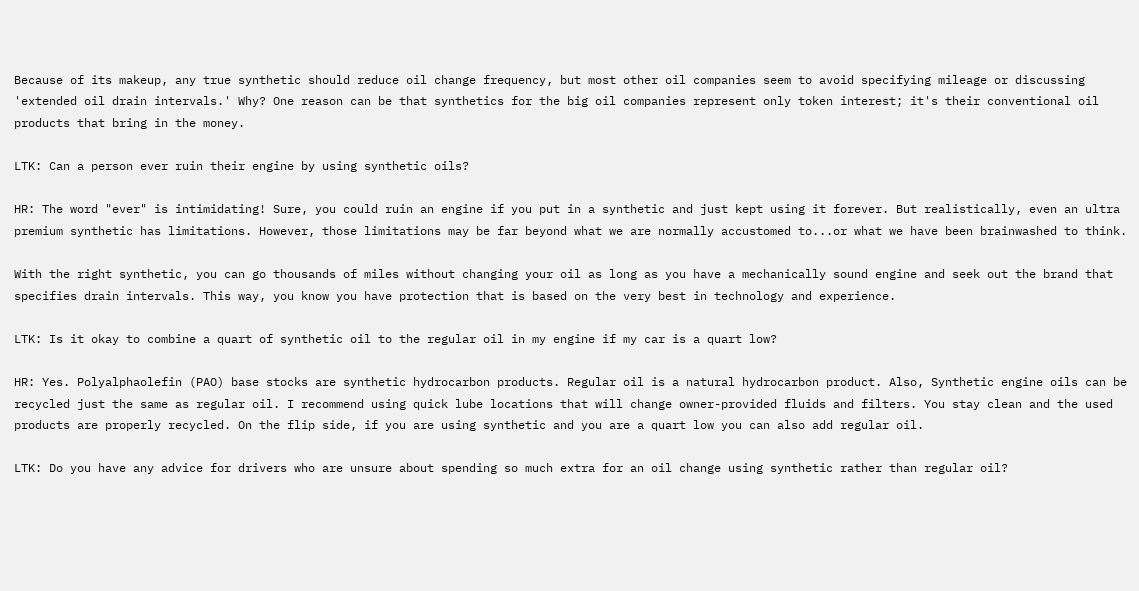Because of its makeup, any true synthetic should reduce oil change frequency, but most other oil companies seem to avoid specifying mileage or discussing 'extended oil drain intervals.' Why? One reason can be that synthetics for the big oil companies represent only token interest; it's their conventional oil products that bring in the money.

LTK: Can a person ever ruin their engine by using synthetic oils?

HR: The word "ever" is intimidating! Sure, you could ruin an engine if you put in a synthetic and just kept using it forever. But realistically, even an ultra premium synthetic has limitations. However, those limitations may be far beyond what we are normally accustomed to...or what we have been brainwashed to think.

With the right synthetic, you can go thousands of miles without changing your oil as long as you have a mechanically sound engine and seek out the brand that specifies drain intervals. This way, you know you have protection that is based on the very best in technology and experience.

LTK: Is it okay to combine a quart of synthetic oil to the regular oil in my engine if my car is a quart low?

HR: Yes. Polyalphaolefin (PAO) base stocks are synthetic hydrocarbon products. Regular oil is a natural hydrocarbon product. Also, Synthetic engine oils can be recycled just the same as regular oil. I recommend using quick lube locations that will change owner-provided fluids and filters. You stay clean and the used products are properly recycled. On the flip side, if you are using synthetic and you are a quart low you can also add regular oil.

LTK: Do you have any advice for drivers who are unsure about spending so much extra for an oil change using synthetic rather than regular oil?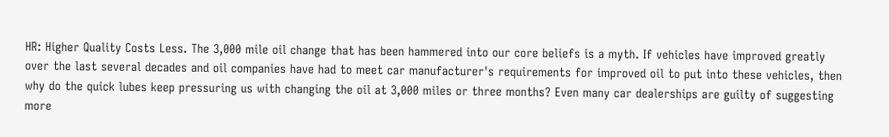HR: Higher Quality Costs Less. The 3,000 mile oil change that has been hammered into our core beliefs is a myth. If vehicles have improved greatly over the last several decades and oil companies have had to meet car manufacturer's requirements for improved oil to put into these vehicles, then why do the quick lubes keep pressuring us with changing the oil at 3,000 miles or three months? Even many car dealerships are guilty of suggesting more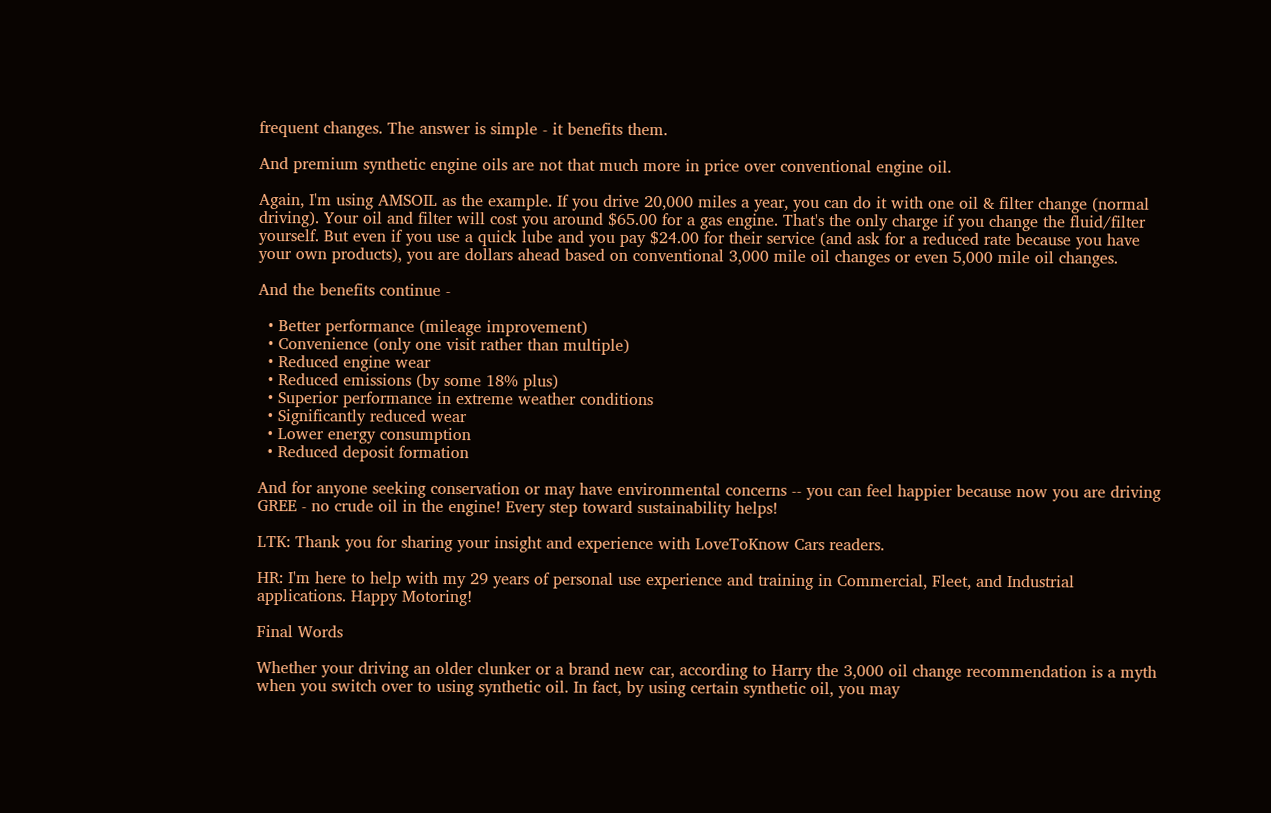frequent changes. The answer is simple - it benefits them.

And premium synthetic engine oils are not that much more in price over conventional engine oil.

Again, I'm using AMSOIL as the example. If you drive 20,000 miles a year, you can do it with one oil & filter change (normal driving). Your oil and filter will cost you around $65.00 for a gas engine. That's the only charge if you change the fluid/filter yourself. But even if you use a quick lube and you pay $24.00 for their service (and ask for a reduced rate because you have your own products), you are dollars ahead based on conventional 3,000 mile oil changes or even 5,000 mile oil changes.

And the benefits continue -

  • Better performance (mileage improvement)
  • Convenience (only one visit rather than multiple)
  • Reduced engine wear
  • Reduced emissions (by some 18% plus)
  • Superior performance in extreme weather conditions
  • Significantly reduced wear
  • Lower energy consumption
  • Reduced deposit formation

And for anyone seeking conservation or may have environmental concerns -- you can feel happier because now you are driving GREE - no crude oil in the engine! Every step toward sustainability helps!

LTK: Thank you for sharing your insight and experience with LoveToKnow Cars readers.

HR: I'm here to help with my 29 years of personal use experience and training in Commercial, Fleet, and Industrial applications. Happy Motoring!

Final Words

Whether your driving an older clunker or a brand new car, according to Harry the 3,000 oil change recommendation is a myth when you switch over to using synthetic oil. In fact, by using certain synthetic oil, you may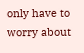only have to worry about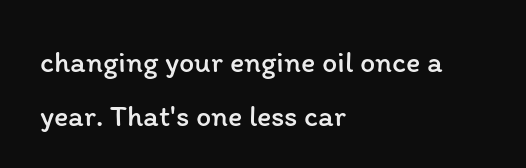changing your engine oil once a year. That's one less car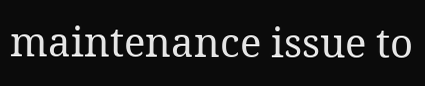maintenance issue to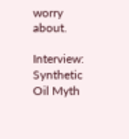worry about.

Interview: Synthetic Oil Myth